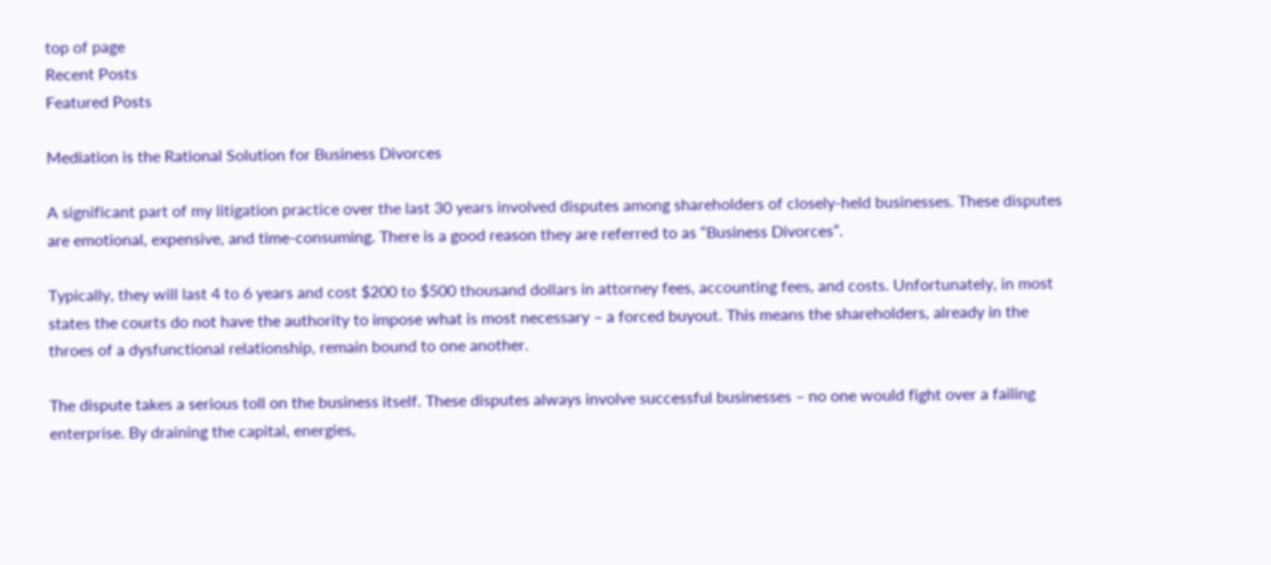top of page
Recent Posts
Featured Posts

Mediation is the Rational Solution for Business Divorces

A significant part of my litigation practice over the last 30 years involved disputes among shareholders of closely-held businesses. These disputes are emotional, expensive, and time-consuming. There is a good reason they are referred to as “Business Divorces”.

Typically, they will last 4 to 6 years and cost $200 to $500 thousand dollars in attorney fees, accounting fees, and costs. Unfortunately, in most states the courts do not have the authority to impose what is most necessary – a forced buyout. This means the shareholders, already in the throes of a dysfunctional relationship, remain bound to one another.

The dispute takes a serious toll on the business itself. These disputes always involve successful businesses – no one would fight over a failing enterprise. By draining the capital, energies,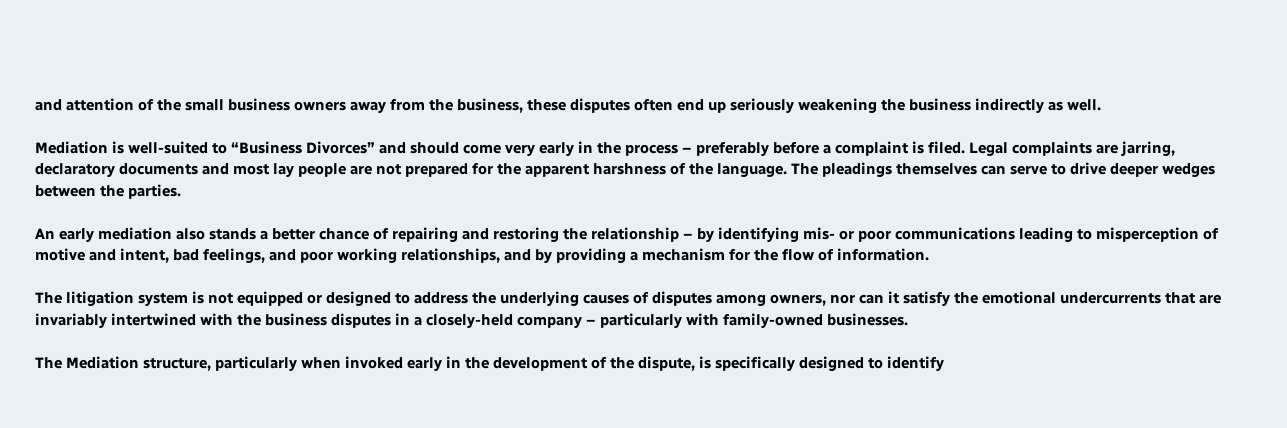and attention of the small business owners away from the business, these disputes often end up seriously weakening the business indirectly as well.

Mediation is well-suited to “Business Divorces” and should come very early in the process – preferably before a complaint is filed. Legal complaints are jarring, declaratory documents and most lay people are not prepared for the apparent harshness of the language. The pleadings themselves can serve to drive deeper wedges between the parties.

An early mediation also stands a better chance of repairing and restoring the relationship – by identifying mis- or poor communications leading to misperception of motive and intent, bad feelings, and poor working relationships, and by providing a mechanism for the flow of information.

The litigation system is not equipped or designed to address the underlying causes of disputes among owners, nor can it satisfy the emotional undercurrents that are invariably intertwined with the business disputes in a closely-held company – particularly with family-owned businesses.

The Mediation structure, particularly when invoked early in the development of the dispute, is specifically designed to identify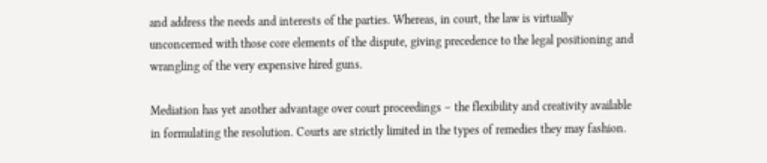and address the needs and interests of the parties. Whereas, in court, the law is virtually unconcerned with those core elements of the dispute, giving precedence to the legal positioning and wrangling of the very expensive hired guns.

Mediation has yet another advantage over court proceedings – the flexibility and creativity available in formulating the resolution. Courts are strictly limited in the types of remedies they may fashion.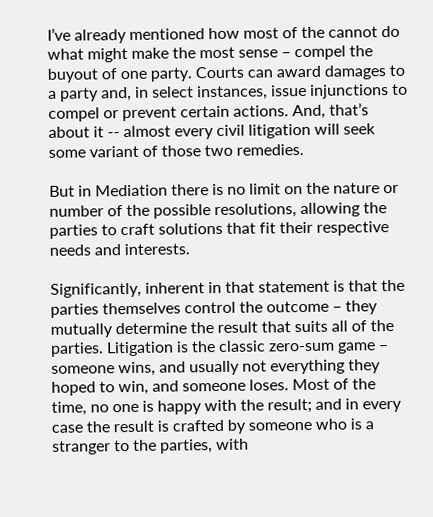I’ve already mentioned how most of the cannot do what might make the most sense – compel the buyout of one party. Courts can award damages to a party and, in select instances, issue injunctions to compel or prevent certain actions. And, that’s about it -- almost every civil litigation will seek some variant of those two remedies.

But in Mediation there is no limit on the nature or number of the possible resolutions, allowing the parties to craft solutions that fit their respective needs and interests.

Significantly, inherent in that statement is that the parties themselves control the outcome – they mutually determine the result that suits all of the parties. Litigation is the classic zero-sum game – someone wins, and usually not everything they hoped to win, and someone loses. Most of the time, no one is happy with the result; and in every case the result is crafted by someone who is a stranger to the parties, with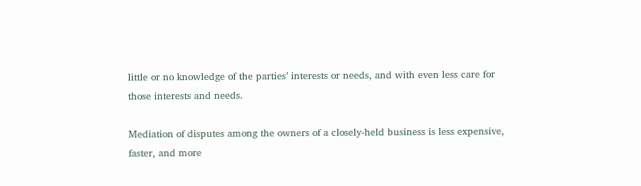little or no knowledge of the parties’ interests or needs, and with even less care for those interests and needs.

Mediation of disputes among the owners of a closely-held business is less expensive, faster, and more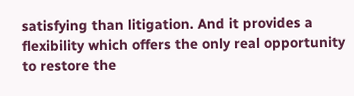satisfying than litigation. And it provides a flexibility which offers the only real opportunity to restore the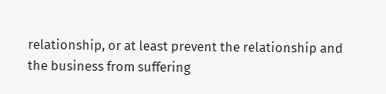relationship, or at least prevent the relationship and the business from suffering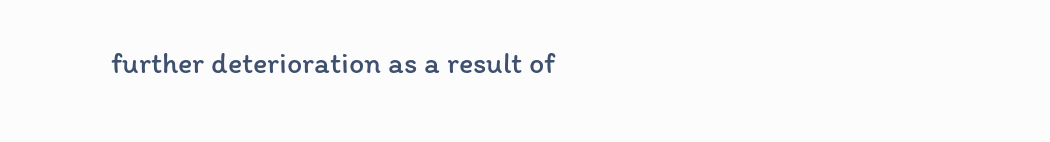further deterioration as a result of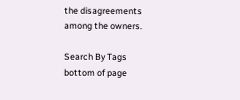the disagreements among the owners.

Search By Tags
bottom of page